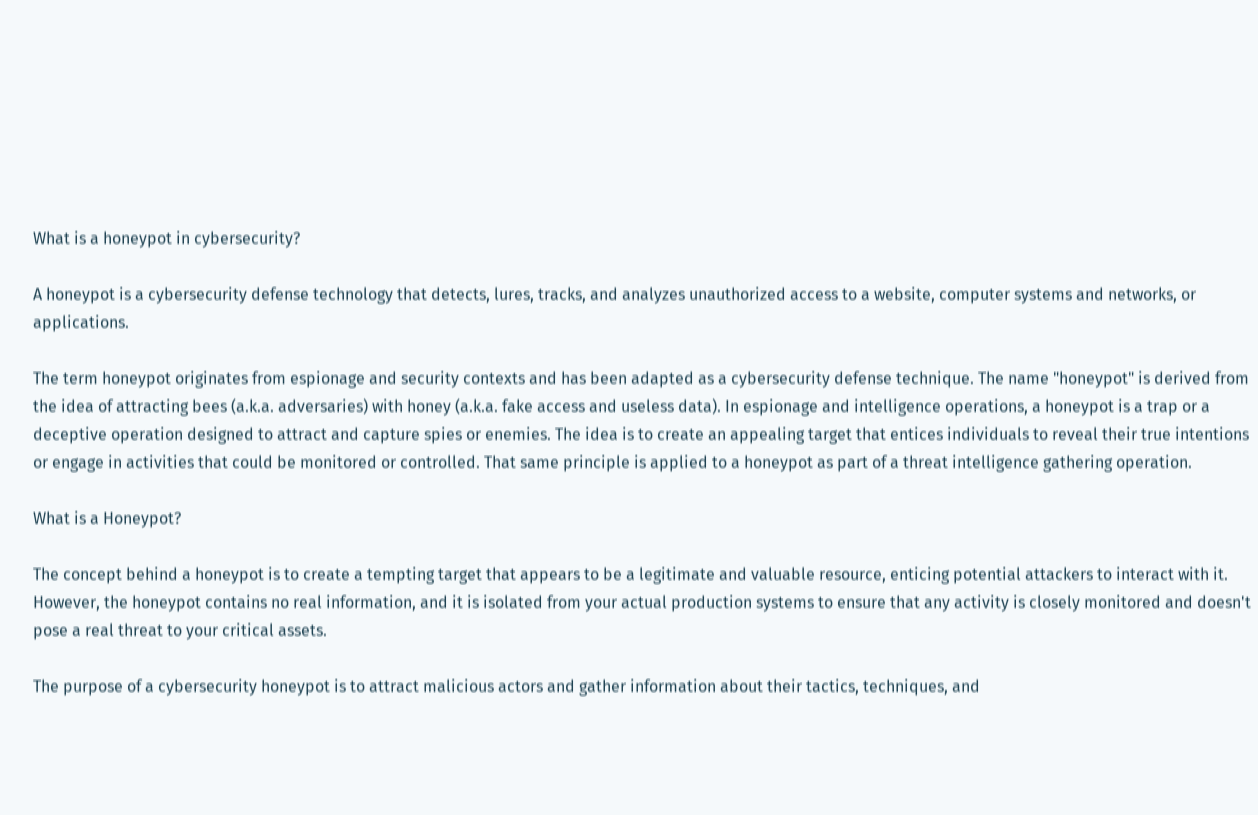What is a honeypot in cybersecurity?

A honeypot is a cybersecurity defense technology that detects, lures, tracks, and analyzes unauthorized access to a website, computer systems and networks, or applications.

The term honeypot originates from espionage and security contexts and has been adapted as a cybersecurity defense technique. The name "honeypot" is derived from the idea of attracting bees (a.k.a. adversaries) with honey (a.k.a. fake access and useless data). In espionage and intelligence operations, a honeypot is a trap or a deceptive operation designed to attract and capture spies or enemies. The idea is to create an appealing target that entices individuals to reveal their true intentions or engage in activities that could be monitored or controlled. That same principle is applied to a honeypot as part of a threat intelligence gathering operation.

What is a Honeypot?

The concept behind a honeypot is to create a tempting target that appears to be a legitimate and valuable resource, enticing potential attackers to interact with it. However, the honeypot contains no real information, and it is isolated from your actual production systems to ensure that any activity is closely monitored and doesn't pose a real threat to your critical assets.

The purpose of a cybersecurity honeypot is to attract malicious actors and gather information about their tactics, techniques, and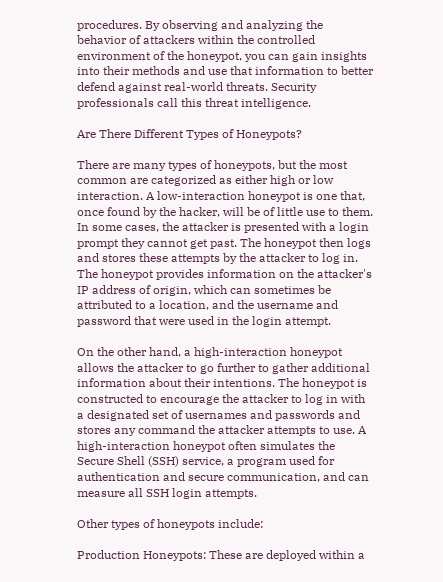procedures. By observing and analyzing the behavior of attackers within the controlled environment of the honeypot, you can gain insights into their methods and use that information to better defend against real-world threats. Security professionals call this threat intelligence.

Are There Different Types of Honeypots?

There are many types of honeypots, but the most common are categorized as either high or low interaction. A low-interaction honeypot is one that, once found by the hacker, will be of little use to them. In some cases, the attacker is presented with a login prompt they cannot get past. The honeypot then logs and stores these attempts by the attacker to log in. The honeypot provides information on the attacker's IP address of origin, which can sometimes be attributed to a location, and the username and password that were used in the login attempt.

On the other hand, a high-interaction honeypot allows the attacker to go further to gather additional information about their intentions. The honeypot is constructed to encourage the attacker to log in with a designated set of usernames and passwords and stores any command the attacker attempts to use. A high-interaction honeypot often simulates the Secure Shell (SSH) service, a program used for authentication and secure communication, and can measure all SSH login attempts.

Other types of honeypots include:

Production Honeypots: These are deployed within a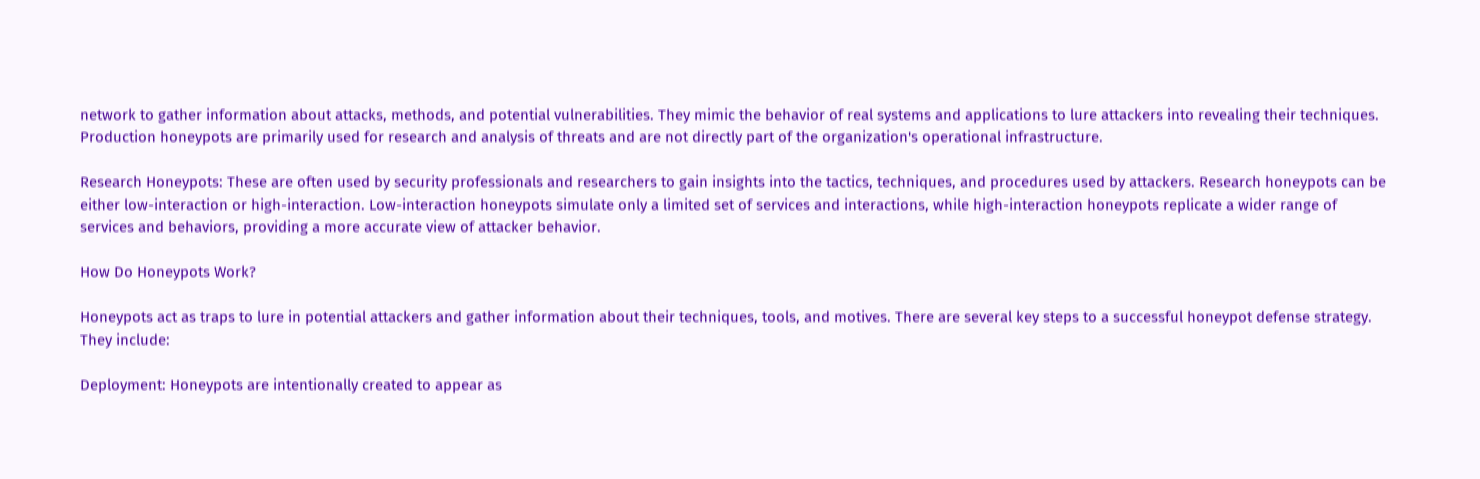network to gather information about attacks, methods, and potential vulnerabilities. They mimic the behavior of real systems and applications to lure attackers into revealing their techniques. Production honeypots are primarily used for research and analysis of threats and are not directly part of the organization's operational infrastructure.

Research Honeypots: These are often used by security professionals and researchers to gain insights into the tactics, techniques, and procedures used by attackers. Research honeypots can be either low-interaction or high-interaction. Low-interaction honeypots simulate only a limited set of services and interactions, while high-interaction honeypots replicate a wider range of services and behaviors, providing a more accurate view of attacker behavior.

How Do Honeypots Work?

Honeypots act as traps to lure in potential attackers and gather information about their techniques, tools, and motives. There are several key steps to a successful honeypot defense strategy. They include:

Deployment: Honeypots are intentionally created to appear as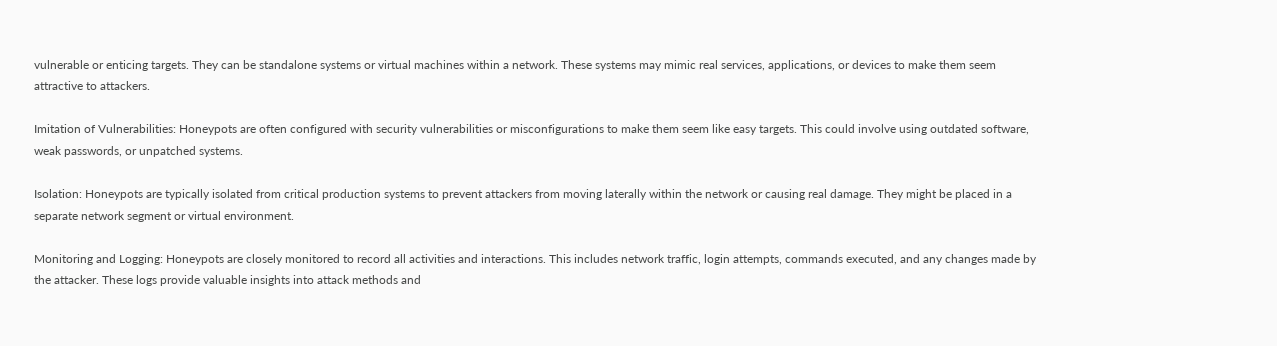vulnerable or enticing targets. They can be standalone systems or virtual machines within a network. These systems may mimic real services, applications, or devices to make them seem attractive to attackers.

Imitation of Vulnerabilities: Honeypots are often configured with security vulnerabilities or misconfigurations to make them seem like easy targets. This could involve using outdated software, weak passwords, or unpatched systems.

Isolation: Honeypots are typically isolated from critical production systems to prevent attackers from moving laterally within the network or causing real damage. They might be placed in a separate network segment or virtual environment.

Monitoring and Logging: Honeypots are closely monitored to record all activities and interactions. This includes network traffic, login attempts, commands executed, and any changes made by the attacker. These logs provide valuable insights into attack methods and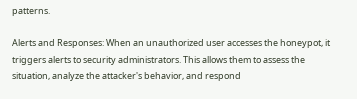patterns.

Alerts and Responses: When an unauthorized user accesses the honeypot, it triggers alerts to security administrators. This allows them to assess the situation, analyze the attacker's behavior, and respond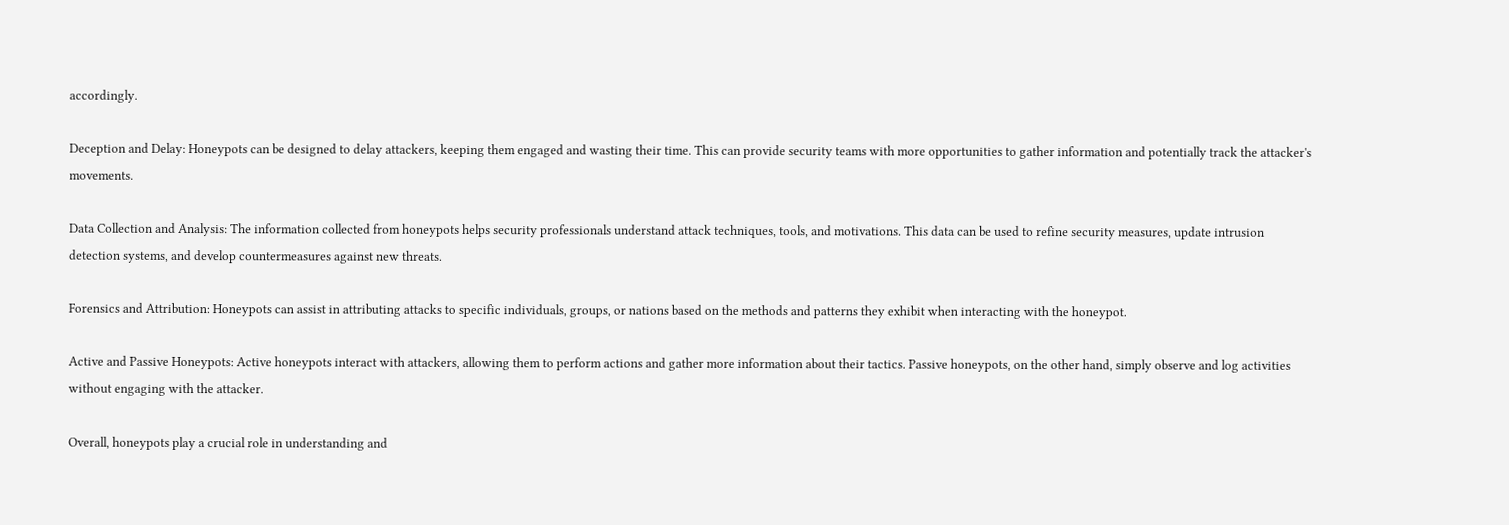accordingly.

Deception and Delay: Honeypots can be designed to delay attackers, keeping them engaged and wasting their time. This can provide security teams with more opportunities to gather information and potentially track the attacker's movements.

Data Collection and Analysis: The information collected from honeypots helps security professionals understand attack techniques, tools, and motivations. This data can be used to refine security measures, update intrusion detection systems, and develop countermeasures against new threats.

Forensics and Attribution: Honeypots can assist in attributing attacks to specific individuals, groups, or nations based on the methods and patterns they exhibit when interacting with the honeypot.

Active and Passive Honeypots: Active honeypots interact with attackers, allowing them to perform actions and gather more information about their tactics. Passive honeypots, on the other hand, simply observe and log activities without engaging with the attacker.

Overall, honeypots play a crucial role in understanding and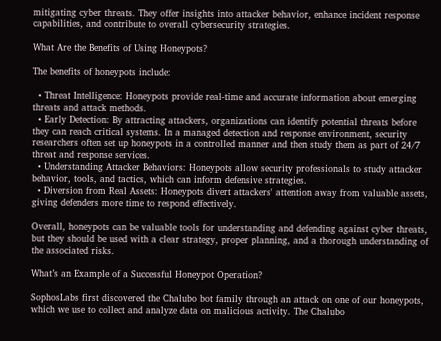mitigating cyber threats. They offer insights into attacker behavior, enhance incident response capabilities, and contribute to overall cybersecurity strategies.

What Are the Benefits of Using Honeypots?

The benefits of honeypots include:

  • Threat Intelligence: Honeypots provide real-time and accurate information about emerging threats and attack methods.
  • Early Detection: By attracting attackers, organizations can identify potential threats before they can reach critical systems. In a managed detection and response environment, security researchers often set up honeypots in a controlled manner and then study them as part of 24/7 threat and response services.
  • Understanding Attacker Behaviors: Honeypots allow security professionals to study attacker behavior, tools, and tactics, which can inform defensive strategies.
  • Diversion from Real Assets: Honeypots divert attackers' attention away from valuable assets, giving defenders more time to respond effectively.

Overall, honeypots can be valuable tools for understanding and defending against cyber threats, but they should be used with a clear strategy, proper planning, and a thorough understanding of the associated risks.

What’s an Example of a Successful Honeypot Operation?

SophosLabs first discovered the Chalubo bot family through an attack on one of our honeypots, which we use to collect and analyze data on malicious activity. The Chalubo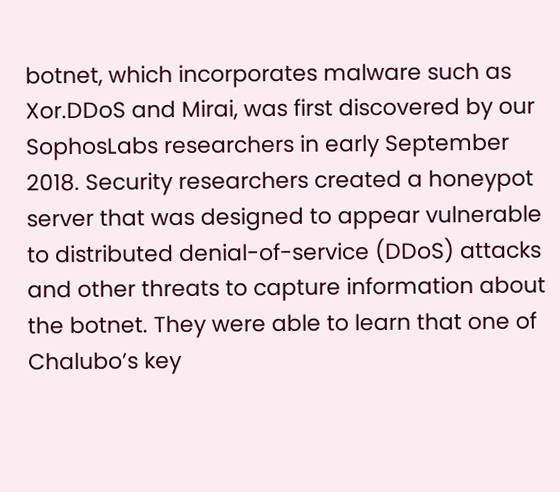botnet, which incorporates malware such as Xor.DDoS and Mirai, was first discovered by our SophosLabs researchers in early September 2018. Security researchers created a honeypot server that was designed to appear vulnerable to distributed denial-of-service (DDoS) attacks and other threats to capture information about the botnet. They were able to learn that one of Chalubo’s key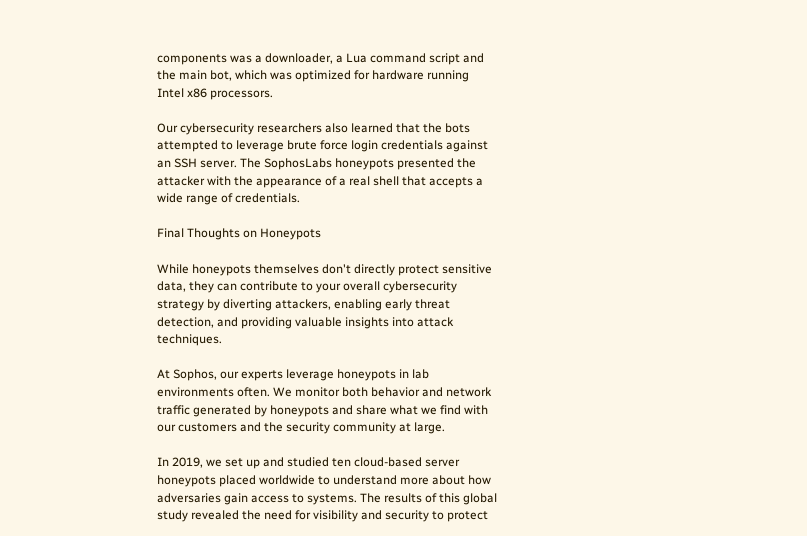components was a downloader, a Lua command script and the main bot, which was optimized for hardware running Intel x86 processors.

Our cybersecurity researchers also learned that the bots attempted to leverage brute force login credentials against an SSH server. The SophosLabs honeypots presented the attacker with the appearance of a real shell that accepts a wide range of credentials.

Final Thoughts on Honeypots

While honeypots themselves don't directly protect sensitive data, they can contribute to your overall cybersecurity strategy by diverting attackers, enabling early threat detection, and providing valuable insights into attack techniques.

At Sophos, our experts leverage honeypots in lab environments often. We monitor both behavior and network traffic generated by honeypots and share what we find with our customers and the security community at large.

In 2019, we set up and studied ten cloud-based server honeypots placed worldwide to understand more about how adversaries gain access to systems. The results of this global study revealed the need for visibility and security to protect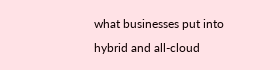what businesses put into hybrid and all-cloud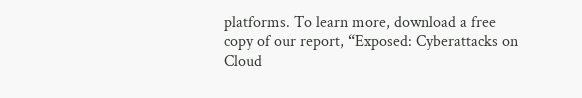platforms. To learn more, download a free copy of our report, “Exposed: Cyberattacks on Cloud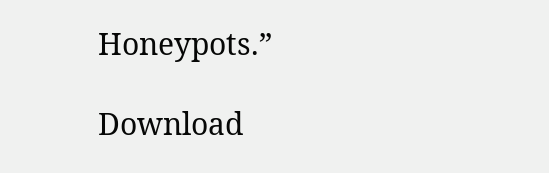Honeypots.”

Download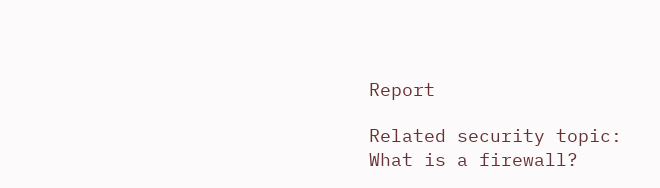Report

Related security topic: What is a firewall?